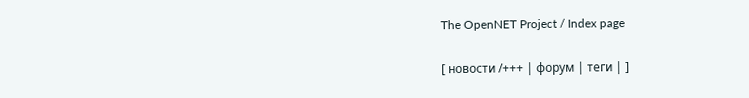The OpenNET Project / Index page

[ новости /+++ | форум | теги | ]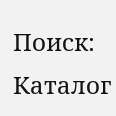Поиск:  Каталог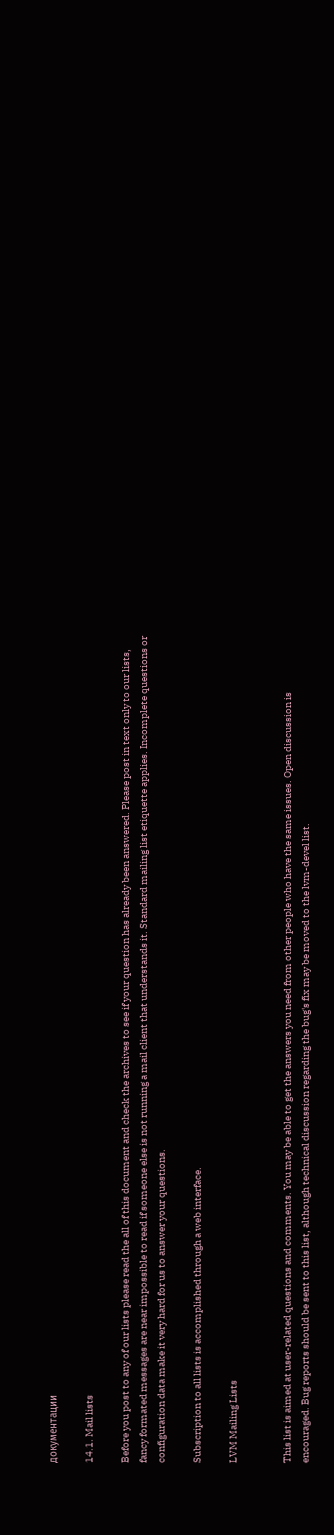документации

14.1. Mail lists

Before you post to any of our lists please read the all of this document and check the archives to see if your question has already been answered. Please post in text only to our lists, fancy formated messages are near impossible to read if someone else is not running a mail client that understands it. Standard mailing list etiquette applies. Incomplete questions or configuration data make it very hard for us to answer your questions.

Subscription to all lists is accomplished through a web interface.

LVM Mailing Lists


This list is aimed at user-related questions and comments. You may be able to get the answers you need from other people who have the same issues. Open discussion is encouraged. Bug reports should be sent to this list, although technical discussion regarding the bug's fix may be moved to the lvm-devel list.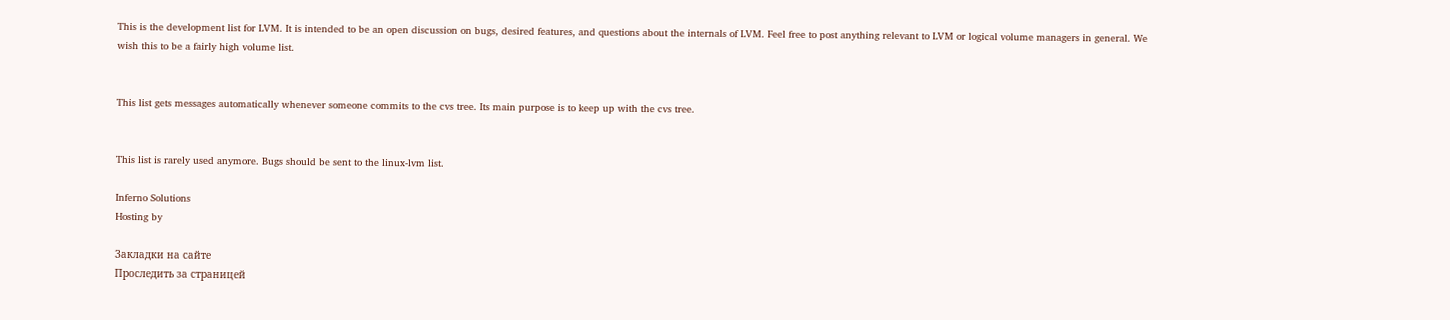This is the development list for LVM. It is intended to be an open discussion on bugs, desired features, and questions about the internals of LVM. Feel free to post anything relevant to LVM or logical volume managers in general. We wish this to be a fairly high volume list.


This list gets messages automatically whenever someone commits to the cvs tree. Its main purpose is to keep up with the cvs tree.


This list is rarely used anymore. Bugs should be sent to the linux-lvm list.

Inferno Solutions
Hosting by

Закладки на сайте
Проследить за страницей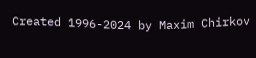Created 1996-2024 by Maxim Chirkov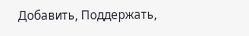Добавить, Поддержать,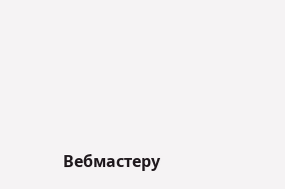Вебмастеру